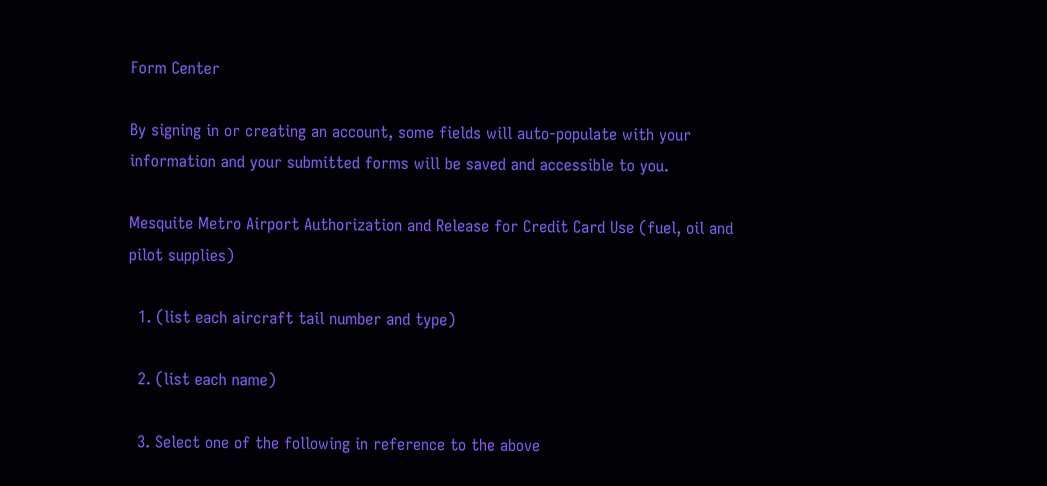Form Center

By signing in or creating an account, some fields will auto-populate with your information and your submitted forms will be saved and accessible to you.

Mesquite Metro Airport Authorization and Release for Credit Card Use (fuel, oil and pilot supplies)

  1. (list each aircraft tail number and type)

  2. (list each name)

  3. Select one of the following in reference to the above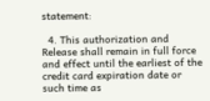statement:

  4. This authorization and Release shall remain in full force and effect until the earliest of the credit card expiration date or such time as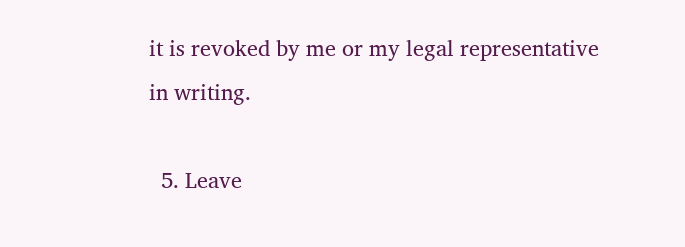it is revoked by me or my legal representative in writing.

  5. Leave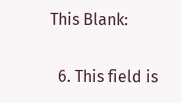This Blank:

  6. This field is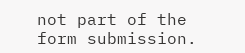not part of the form submission.